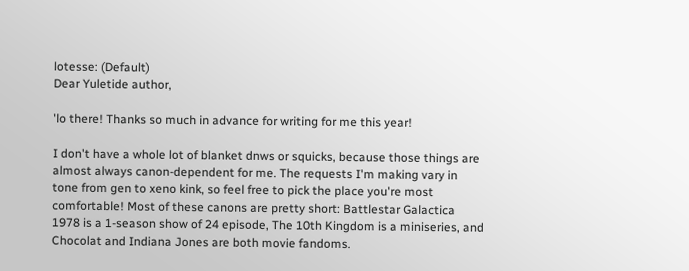lotesse: (Default)
Dear Yuletide author,

'lo there! Thanks so much in advance for writing for me this year!

I don't have a whole lot of blanket dnws or squicks, because those things are almost always canon-dependent for me. The requests I'm making vary in tone from gen to xeno kink, so feel free to pick the place you're most comfortable! Most of these canons are pretty short: Battlestar Galactica 1978 is a 1-season show of 24 episode, The 10th Kingdom is a miniseries, and Chocolat and Indiana Jones are both movie fandoms.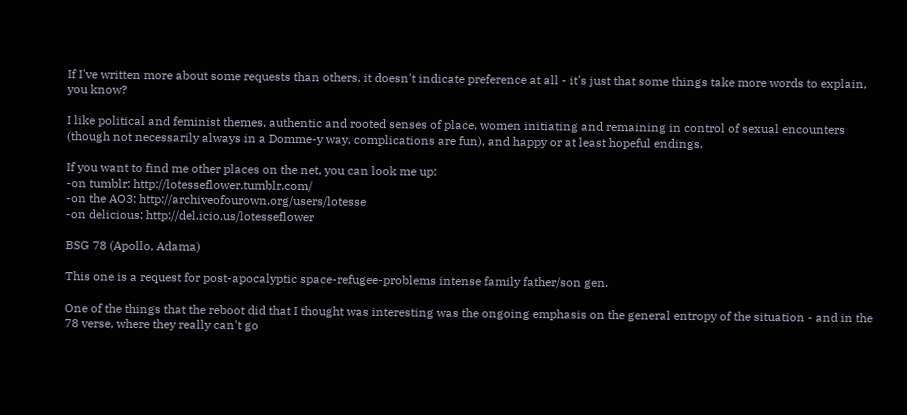If I've written more about some requests than others, it doesn't indicate preference at all - it's just that some things take more words to explain, you know?

I like political and feminist themes, authentic and rooted senses of place, women initiating and remaining in control of sexual encounters (though not necessarily always in a Domme-y way, complications are fun), and happy or at least hopeful endings.

If you want to find me other places on the net, you can look me up:
-on tumblr: http://lotesseflower.tumblr.com/
-on the AO3: http://archiveofourown.org/users/lotesse
-on delicious: http://del.icio.us/lotesseflower

BSG 78 (Apollo, Adama)

This one is a request for post-apocalyptic space-refugee-problems intense family father/son gen.

One of the things that the reboot did that I thought was interesting was the ongoing emphasis on the general entropy of the situation - and in the 78 verse, where they really can't go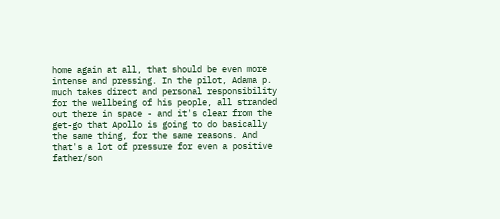home again at all, that should be even more intense and pressing. In the pilot, Adama p. much takes direct and personal responsibility for the wellbeing of his people, all stranded out there in space - and it's clear from the get-go that Apollo is going to do basically the same thing, for the same reasons. And that's a lot of pressure for even a positive father/son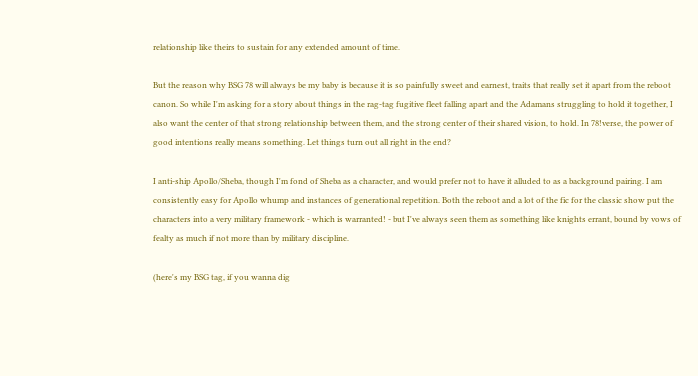relationship like theirs to sustain for any extended amount of time.

But the reason why BSG 78 will always be my baby is because it is so painfully sweet and earnest, traits that really set it apart from the reboot canon. So while I'm asking for a story about things in the rag-tag fugitive fleet falling apart and the Adamans struggling to hold it together, I also want the center of that strong relationship between them, and the strong center of their shared vision, to hold. In 78!verse, the power of good intentions really means something. Let things turn out all right in the end?

I anti-ship Apollo/Sheba, though I'm fond of Sheba as a character, and would prefer not to have it alluded to as a background pairing. I am consistently easy for Apollo whump and instances of generational repetition. Both the reboot and a lot of the fic for the classic show put the characters into a very military framework - which is warranted! - but I've always seen them as something like knights errant, bound by vows of fealty as much if not more than by military discipline.

(here's my BSG tag, if you wanna dig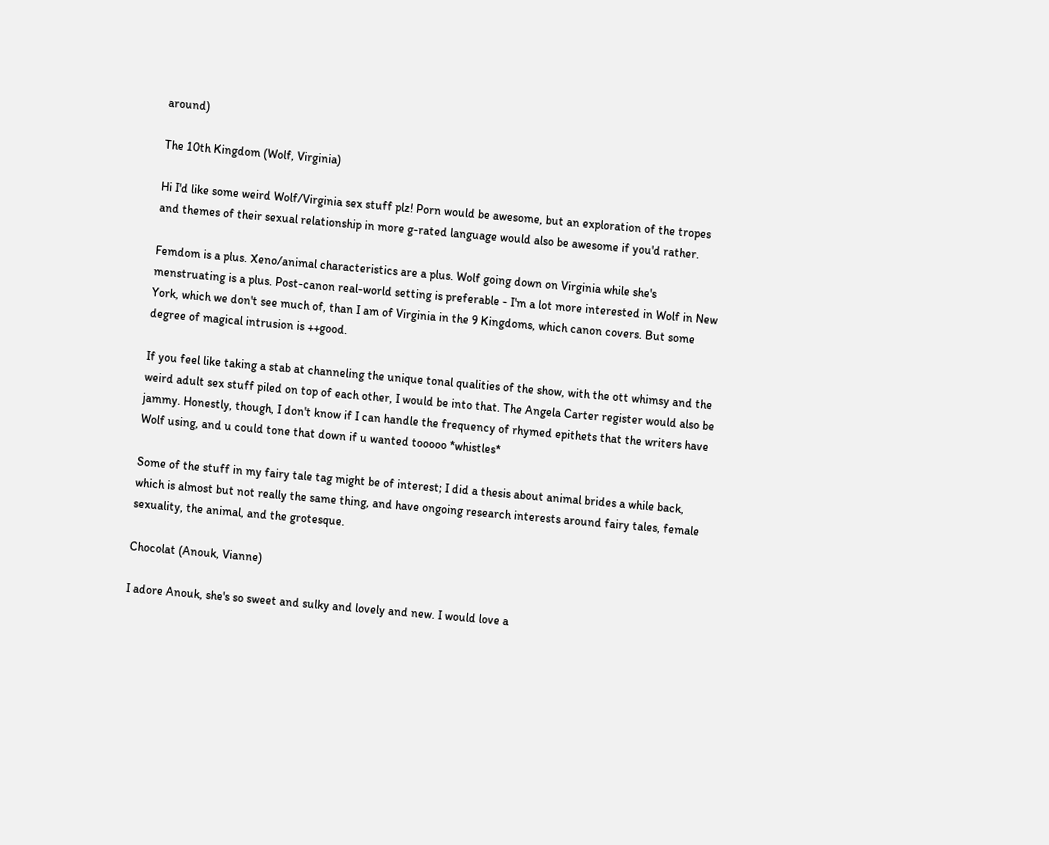around)

The 10th Kingdom (Wolf, Virginia)

Hi I'd like some weird Wolf/Virginia sex stuff plz! Porn would be awesome, but an exploration of the tropes and themes of their sexual relationship in more g-rated language would also be awesome if you'd rather.

Femdom is a plus. Xeno/animal characteristics are a plus. Wolf going down on Virginia while she's menstruating is a plus. Post-canon real-world setting is preferable - I'm a lot more interested in Wolf in New York, which we don't see much of, than I am of Virginia in the 9 Kingdoms, which canon covers. But some degree of magical intrusion is ++good.

If you feel like taking a stab at channeling the unique tonal qualities of the show, with the ott whimsy and the weird adult sex stuff piled on top of each other, I would be into that. The Angela Carter register would also be jammy. Honestly, though, I don't know if I can handle the frequency of rhymed epithets that the writers have Wolf using, and u could tone that down if u wanted tooooo *whistles*

Some of the stuff in my fairy tale tag might be of interest; I did a thesis about animal brides a while back, which is almost but not really the same thing, and have ongoing research interests around fairy tales, female sexuality, the animal, and the grotesque.

Chocolat (Anouk, Vianne)

I adore Anouk, she's so sweet and sulky and lovely and new. I would love a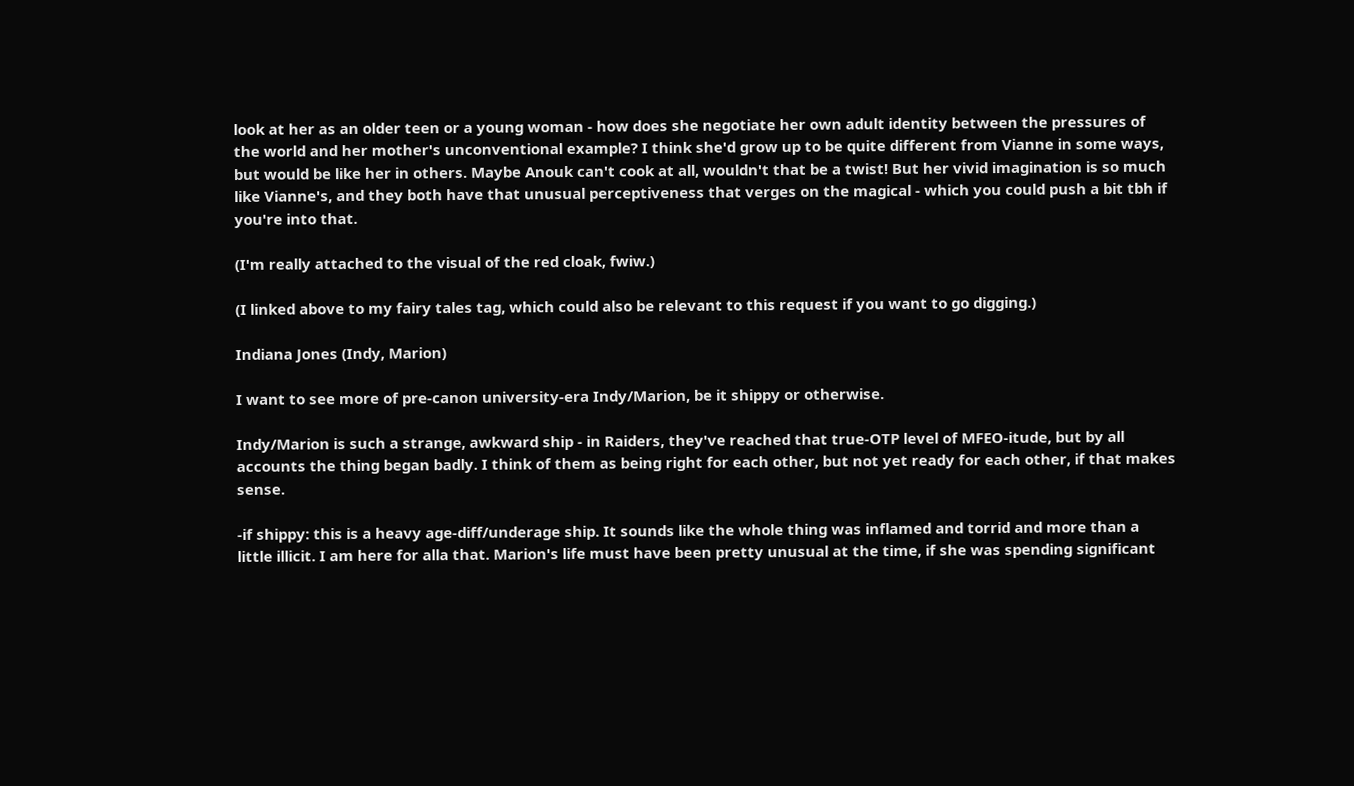look at her as an older teen or a young woman - how does she negotiate her own adult identity between the pressures of the world and her mother's unconventional example? I think she'd grow up to be quite different from Vianne in some ways, but would be like her in others. Maybe Anouk can't cook at all, wouldn't that be a twist! But her vivid imagination is so much like Vianne's, and they both have that unusual perceptiveness that verges on the magical - which you could push a bit tbh if you're into that.

(I'm really attached to the visual of the red cloak, fwiw.)

(I linked above to my fairy tales tag, which could also be relevant to this request if you want to go digging.)

Indiana Jones (Indy, Marion)

I want to see more of pre-canon university-era Indy/Marion, be it shippy or otherwise.

Indy/Marion is such a strange, awkward ship - in Raiders, they've reached that true-OTP level of MFEO-itude, but by all accounts the thing began badly. I think of them as being right for each other, but not yet ready for each other, if that makes sense.

-if shippy: this is a heavy age-diff/underage ship. It sounds like the whole thing was inflamed and torrid and more than a little illicit. I am here for alla that. Marion's life must have been pretty unusual at the time, if she was spending significant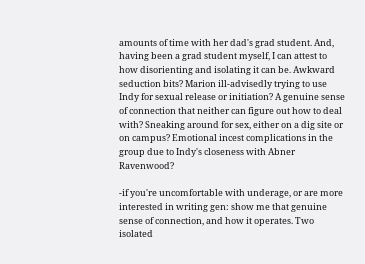amounts of time with her dad's grad student. And, having been a grad student myself, I can attest to how disorienting and isolating it can be. Awkward seduction bits? Marion ill-advisedly trying to use Indy for sexual release or initiation? A genuine sense of connection that neither can figure out how to deal with? Sneaking around for sex, either on a dig site or on campus? Emotional incest complications in the group due to Indy's closeness with Abner Ravenwood?

-if you're uncomfortable with underage, or are more interested in writing gen: show me that genuine sense of connection, and how it operates. Two isolated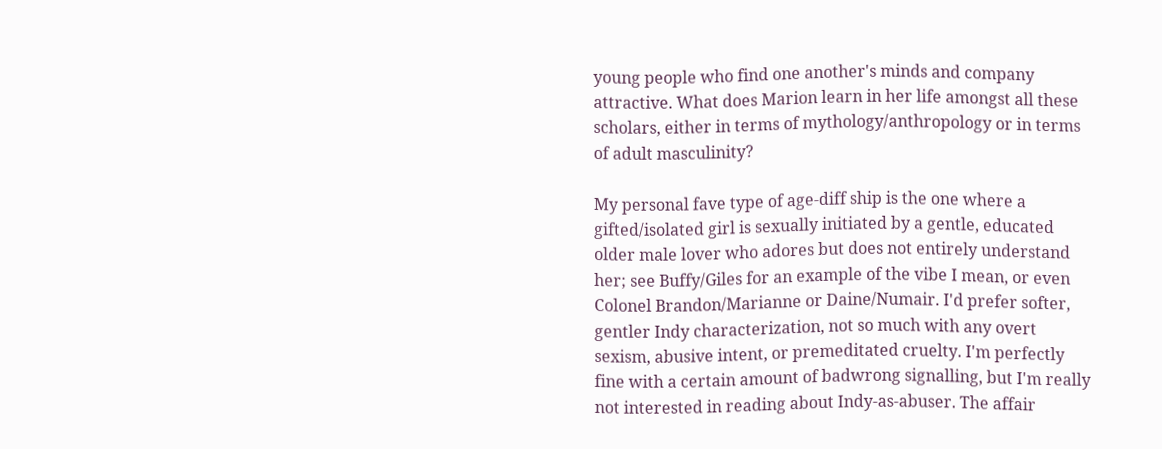young people who find one another's minds and company attractive. What does Marion learn in her life amongst all these scholars, either in terms of mythology/anthropology or in terms of adult masculinity?

My personal fave type of age-diff ship is the one where a gifted/isolated girl is sexually initiated by a gentle, educated older male lover who adores but does not entirely understand her; see Buffy/Giles for an example of the vibe I mean, or even Colonel Brandon/Marianne or Daine/Numair. I'd prefer softer, gentler Indy characterization, not so much with any overt sexism, abusive intent, or premeditated cruelty. I'm perfectly fine with a certain amount of badwrong signalling, but I'm really not interested in reading about Indy-as-abuser. The affair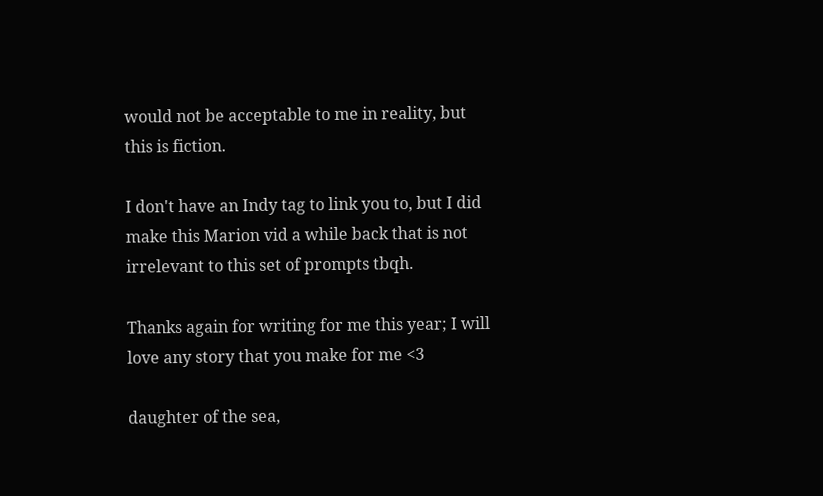would not be acceptable to me in reality, but this is fiction.

I don't have an Indy tag to link you to, but I did make this Marion vid a while back that is not irrelevant to this set of prompts tbqh.

Thanks again for writing for me this year; I will love any story that you make for me <3

daughter of the sea,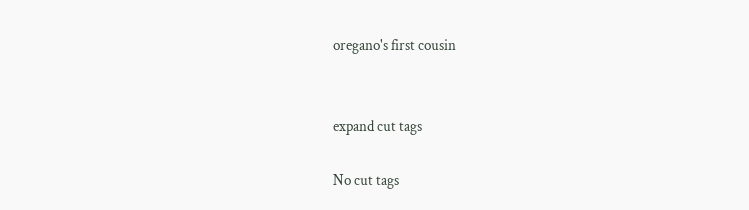oregano's first cousin


expand cut tags

No cut tags